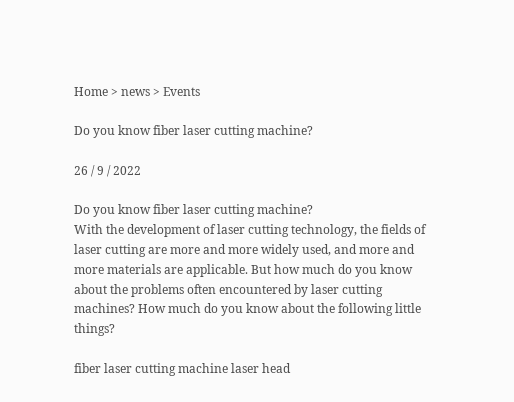Home > news > Events

Do you know fiber laser cutting machine?

26 / 9 / 2022

Do you know fiber laser cutting machine?
With the development of laser cutting technology, the fields of laser cutting are more and more widely used, and more and more materials are applicable. But how much do you know about the problems often encountered by laser cutting machines? How much do you know about the following little things?

fiber laser cutting machine laser head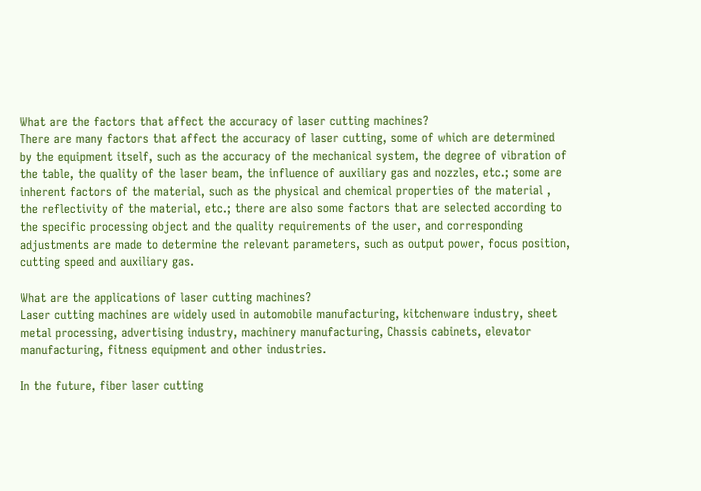What are the factors that affect the accuracy of laser cutting machines?
There are many factors that affect the accuracy of laser cutting, some of which are determined by the equipment itself, such as the accuracy of the mechanical system, the degree of vibration of the table, the quality of the laser beam, the influence of auxiliary gas and nozzles, etc.; some are inherent factors of the material, such as the physical and chemical properties of the material , the reflectivity of the material, etc.; there are also some factors that are selected according to the specific processing object and the quality requirements of the user, and corresponding adjustments are made to determine the relevant parameters, such as output power, focus position, cutting speed and auxiliary gas.

What are the applications of laser cutting machines?
Laser cutting machines are widely used in automobile manufacturing, kitchenware industry, sheet metal processing, advertising industry, machinery manufacturing, Chassis cabinets, elevator manufacturing, fitness equipment and other industries.

In the future, fiber laser cutting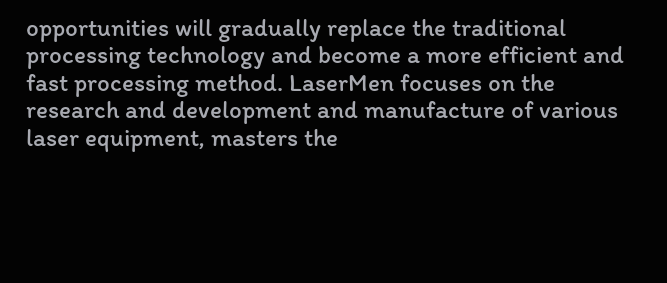opportunities will gradually replace the traditional processing technology and become a more efficient and fast processing method. LaserMen focuses on the research and development and manufacture of various laser equipment, masters the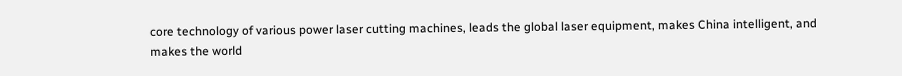core technology of various power laser cutting machines, leads the global laser equipment, makes China intelligent, and makes the world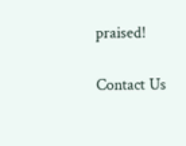praised!

Contact Us